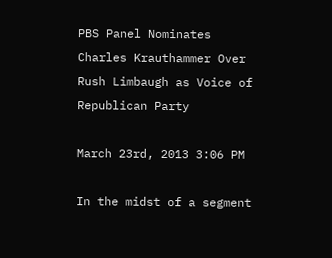PBS Panel Nominates Charles Krauthammer Over Rush Limbaugh as Voice of Republican Party

March 23rd, 2013 3:06 PM

In the midst of a segment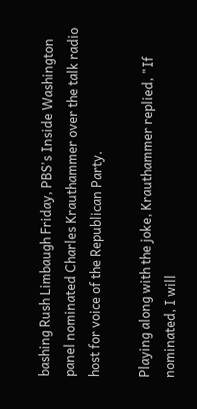bashing Rush Limbaugh Friday, PBS's Inside Washington panel nominated Charles Krauthammer over the talk radio host for voice of the Republican Party.

Playing along with the joke, Krauthammer replied, "If nominated, I will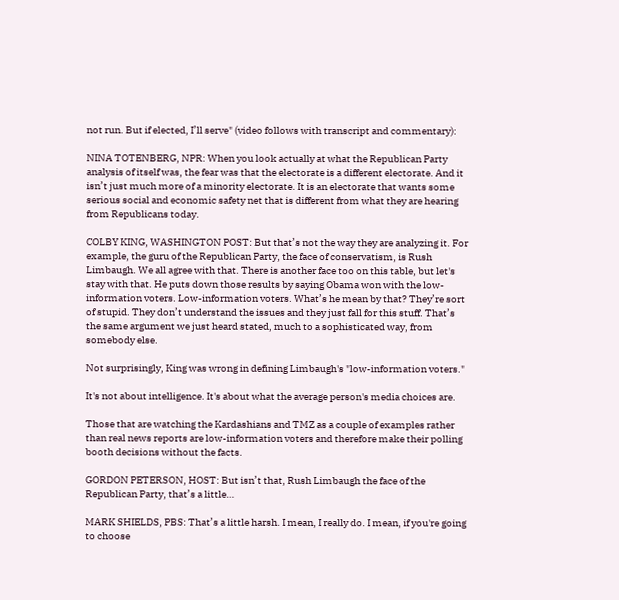not run. But if elected, I’ll serve" (video follows with transcript and commentary):

NINA TOTENBERG, NPR: When you look actually at what the Republican Party analysis of itself was, the fear was that the electorate is a different electorate. And it isn’t just much more of a minority electorate. It is an electorate that wants some serious social and economic safety net that is different from what they are hearing from Republicans today.

COLBY KING, WASHINGTON POST: But that’s not the way they are analyzing it. For example, the guru of the Republican Party, the face of conservatism, is Rush Limbaugh. We all agree with that. There is another face too on this table, but let's stay with that. He puts down those results by saying Obama won with the low-information voters. Low-information voters. What’s he mean by that? They’re sort of stupid. They don’t understand the issues and they just fall for this stuff. That’s the same argument we just heard stated, much to a sophisticated way, from somebody else.

Not surprisingly, King was wrong in defining Limbaugh's "low-information voters."

It's not about intelligence. It's about what the average person's media choices are.

Those that are watching the Kardashians and TMZ as a couple of examples rather than real news reports are low-information voters and therefore make their polling booth decisions without the facts.

GORDON PETERSON, HOST: But isn’t that, Rush Limbaugh the face of the Republican Party, that’s a little…

MARK SHIELDS, PBS: That’s a little harsh. I mean, I really do. I mean, if you're going to choose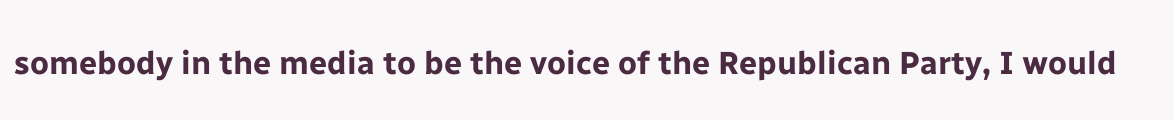somebody in the media to be the voice of the Republican Party, I would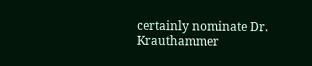certainly nominate Dr. Krauthammer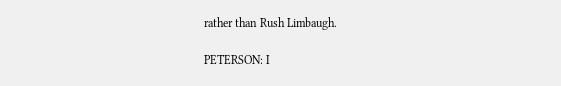rather than Rush Limbaugh.

PETERSON: I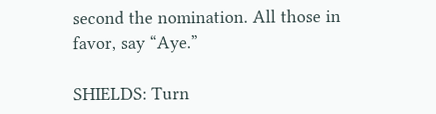second the nomination. All those in favor, say “Aye.”

SHIELDS: Turn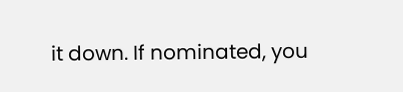it down. If nominated, you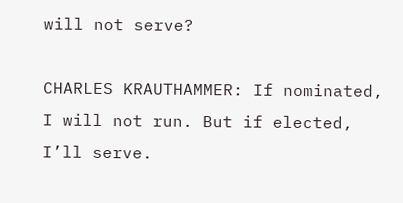will not serve?

CHARLES KRAUTHAMMER: If nominated, I will not run. But if elected, I’ll serve.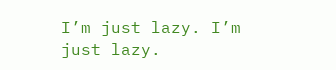I’m just lazy. I’m just lazy.